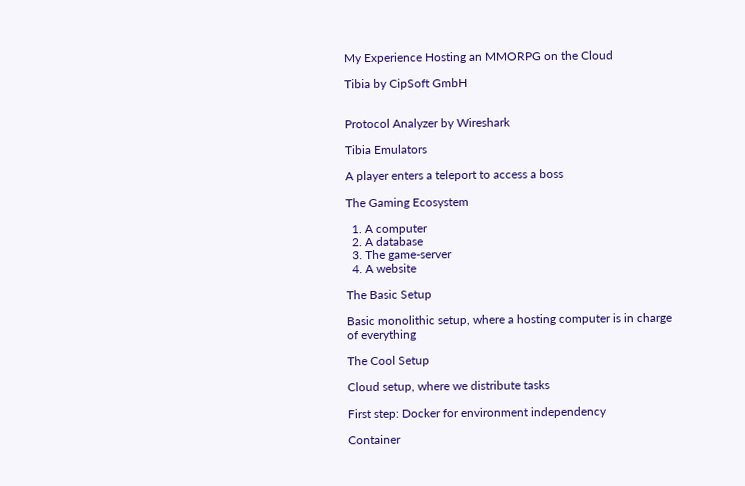My Experience Hosting an MMORPG on the Cloud

Tibia by CipSoft GmbH


Protocol Analyzer by Wireshark

Tibia Emulators

A player enters a teleport to access a boss

The Gaming Ecosystem

  1. A computer
  2. A database
  3. The game-server
  4. A website

The Basic Setup

Basic monolithic setup, where a hosting computer is in charge of everything

The Cool Setup

Cloud setup, where we distribute tasks

First step: Docker for environment independency

Container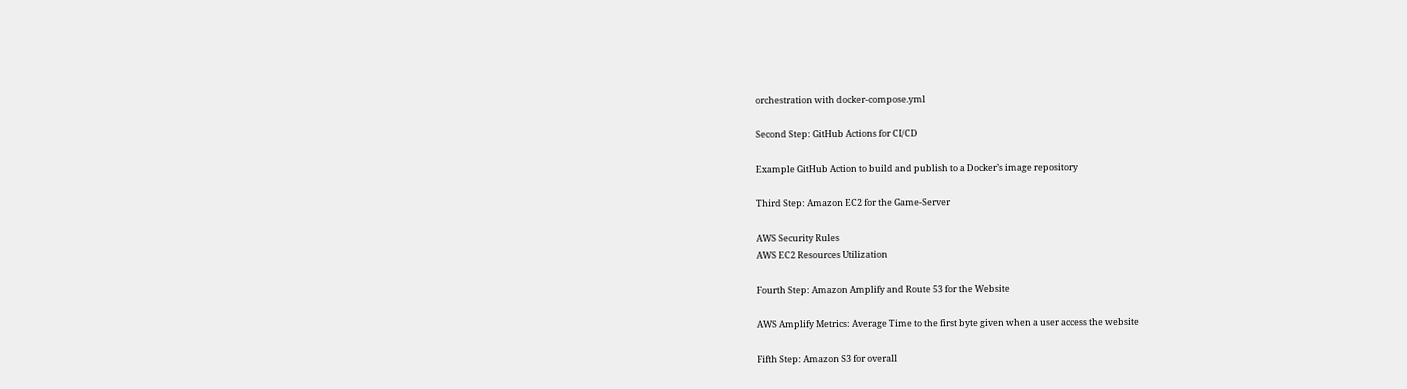orchestration with docker-compose.yml

Second Step: GitHub Actions for CI/CD

Example GitHub Action to build and publish to a Docker’s image repository

Third Step: Amazon EC2 for the Game-Server

AWS Security Rules
AWS EC2 Resources Utilization

Fourth Step: Amazon Amplify and Route 53 for the Website

AWS Amplify Metrics: Average Time to the first byte given when a user access the website

Fifth Step: Amazon S3 for overall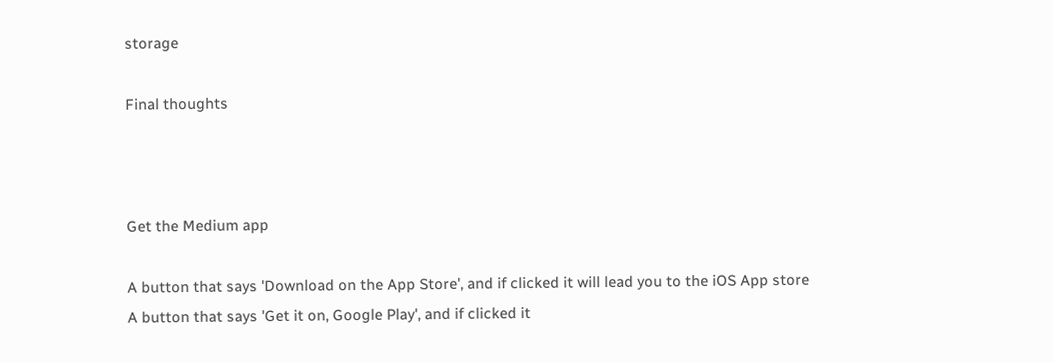storage

Final thoughts



Get the Medium app

A button that says 'Download on the App Store', and if clicked it will lead you to the iOS App store
A button that says 'Get it on, Google Play', and if clicked it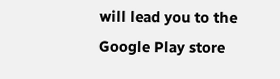will lead you to the Google Play store